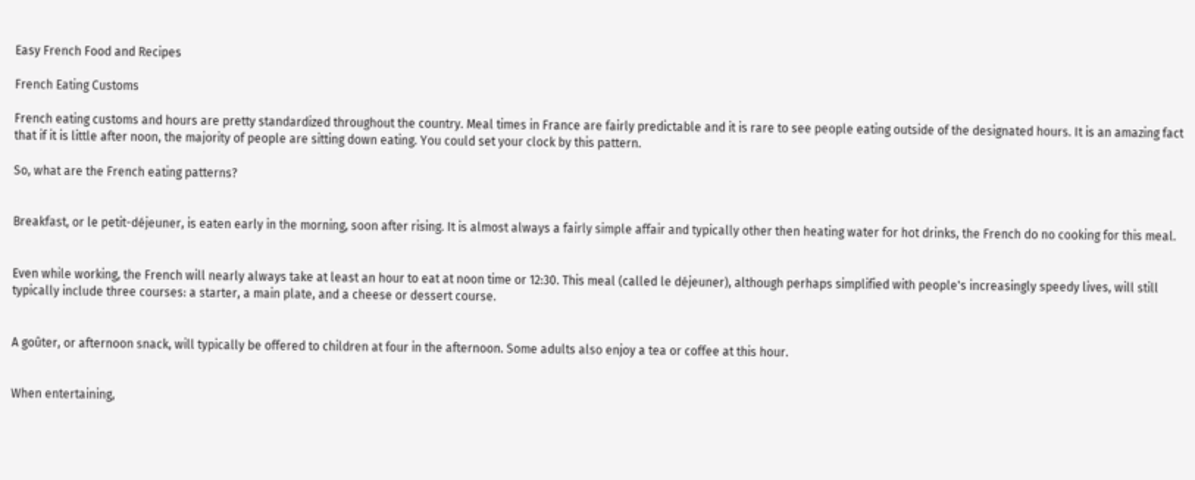Easy French Food and Recipes

French Eating Customs

French eating customs and hours are pretty standardized throughout the country. Meal times in France are fairly predictable and it is rare to see people eating outside of the designated hours. It is an amazing fact that if it is little after noon, the majority of people are sitting down eating. You could set your clock by this pattern.

So, what are the French eating patterns?


Breakfast, or le petit-déjeuner, is eaten early in the morning, soon after rising. It is almost always a fairly simple affair and typically other then heating water for hot drinks, the French do no cooking for this meal.


Even while working, the French will nearly always take at least an hour to eat at noon time or 12:30. This meal (called le déjeuner), although perhaps simplified with people's increasingly speedy lives, will still typically include three courses: a starter, a main plate, and a cheese or dessert course.


A goûter, or afternoon snack, will typically be offered to children at four in the afternoon. Some adults also enjoy a tea or coffee at this hour.


When entertaining,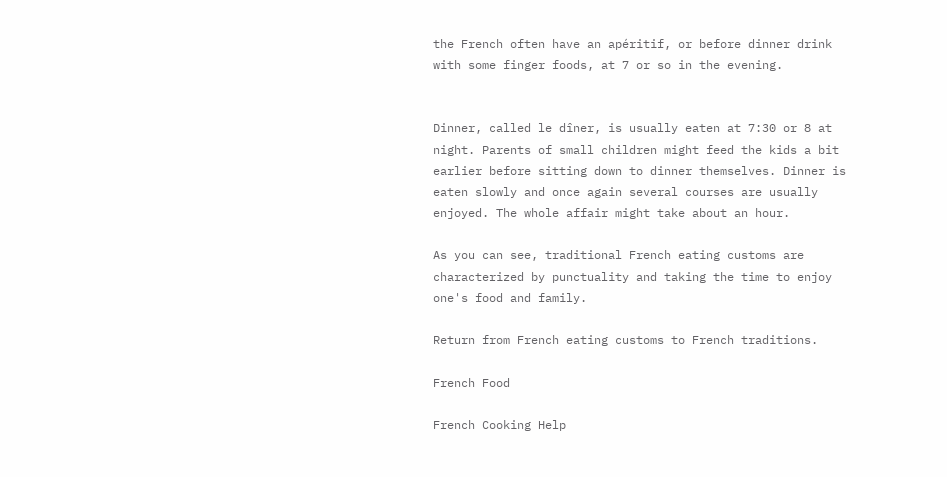the French often have an apéritif, or before dinner drink with some finger foods, at 7 or so in the evening.


Dinner, called le dîner, is usually eaten at 7:30 or 8 at night. Parents of small children might feed the kids a bit earlier before sitting down to dinner themselves. Dinner is eaten slowly and once again several courses are usually enjoyed. The whole affair might take about an hour.

As you can see, traditional French eating customs are characterized by punctuality and taking the time to enjoy one's food and family.

Return from French eating customs to French traditions.

French Food

French Cooking Help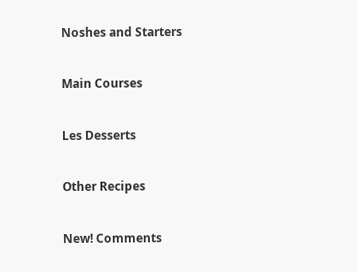Noshes and Starters

Main Courses

Les Desserts

Other Recipes

New! Comments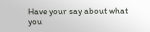Have your say about what you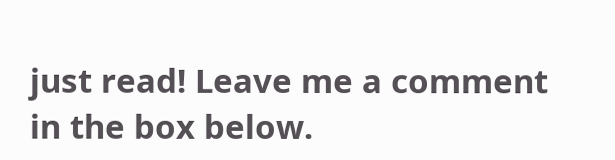just read! Leave me a comment in the box below.